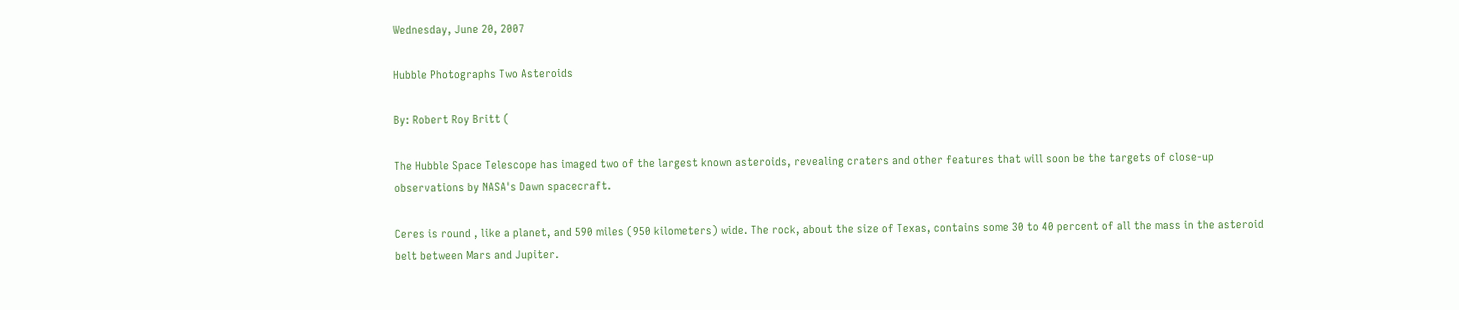Wednesday, June 20, 2007

Hubble Photographs Two Asteroids

By: Robert Roy Britt (

The Hubble Space Telescope has imaged two of the largest known asteroids, revealing craters and other features that will soon be the targets of close-up observations by NASA's Dawn spacecraft.

Ceres is round , like a planet, and 590 miles (950 kilometers) wide. The rock, about the size of Texas, contains some 30 to 40 percent of all the mass in the asteroid belt between Mars and Jupiter.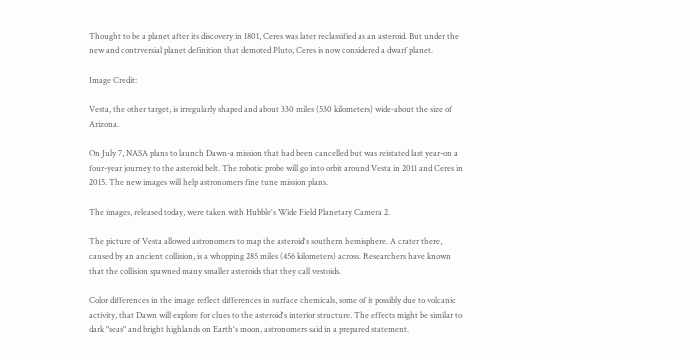Thought to be a planet after its discovery in 1801, Ceres was later reclassified as an asteroid. But under the new and contrversial planet definition that demoted Pluto, Ceres is now considered a dwarf planet.

Image Credit:

Vesta, the other target, is irregularly shaped and about 330 miles (530 kilometers) wide-about the size of Arizona.

On July 7, NASA plans to launch Dawn-a mission that had been cancelled but was reistated last year-on a four-year journey to the asteroid belt. The robotic probe will go into orbit around Vesta in 2011 and Ceres in 2015. The new images will help astronomers fine tune mission plans.

The images, released today, were taken with Hubble's Wide Field Planetary Camera 2.

The picture of Vesta allowed astronomers to map the asteroid's southern hemisphere. A crater there, caused by an ancient collision, is a whopping 285 miles (456 kilometers) across. Researchers have known that the collision spawned many smaller asteroids that they call vestoids.

Color differences in the image reflect differences in surface chemicals, some of it possibly due to volcanic activity, that Dawn will explore for clues to the asteroid's interior structure. The effects might be similar to dark "seas" and bright highlands on Earth's moon, astronomers said in a prepared statement.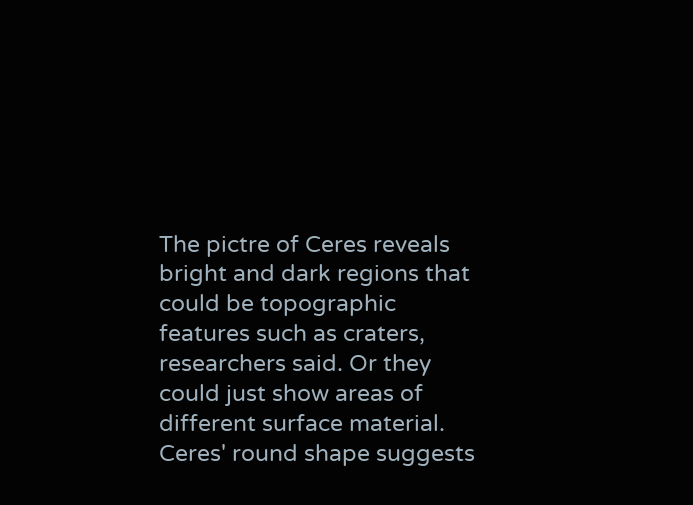The pictre of Ceres reveals bright and dark regions that could be topographic features such as craters, researchers said. Or they could just show areas of different surface material.
Ceres' round shape suggests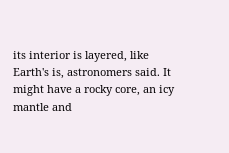its interior is layered, like Earth's is, astronomers said. It might have a rocky core, an icy mantle and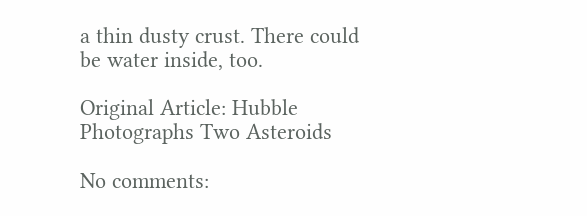a thin dusty crust. There could be water inside, too.

Original Article: Hubble Photographs Two Asteroids

No comments: